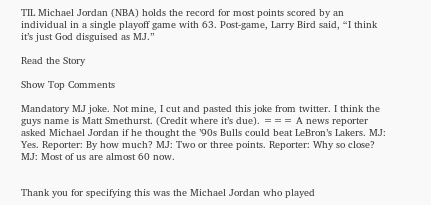TIL Michael Jordan (NBA) holds the record for most points scored by an individual in a single playoff game with 63. Post-game, Larry Bird said, “I think it’s just God disguised as MJ.”

Read the Story

Show Top Comments

Mandatory MJ joke. Not mine, I cut and pasted this joke from twitter. I think the guys name is Matt Smethurst. (Credit where it’s due). === A news reporter asked Michael Jordan if he thought the ’90s Bulls could beat LeBron’s Lakers. MJ: Yes. Reporter: By how much? MJ: Two or three points. Reporter: Why so close? MJ: Most of us are almost 60 now.


Thank you for specifying this was the Michael Jordan who played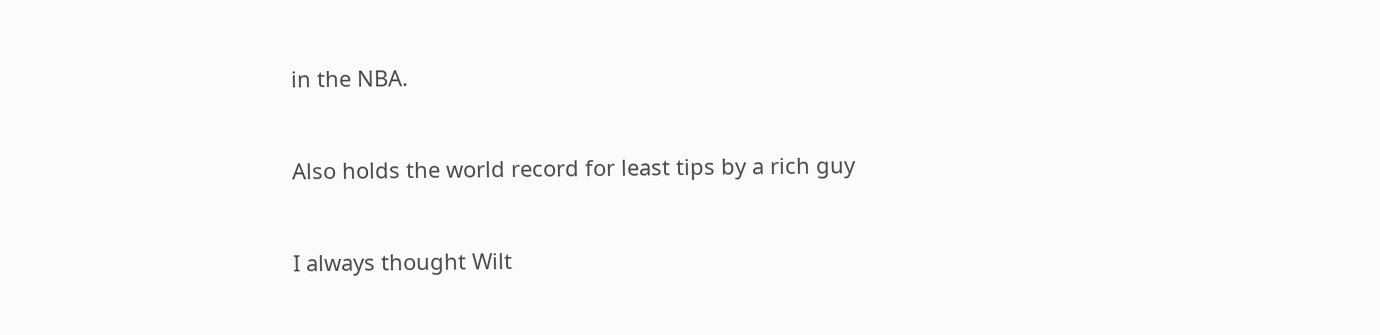in the NBA.


Also holds the world record for least tips by a rich guy


I always thought Wilt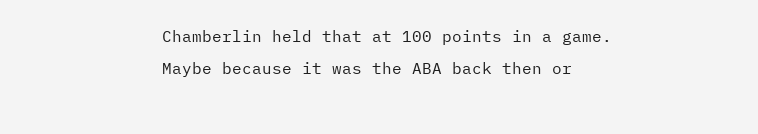Chamberlin held that at 100 points in a game. Maybe because it was the ABA back then or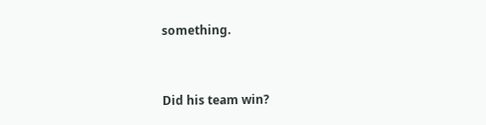something.


Did his team win?